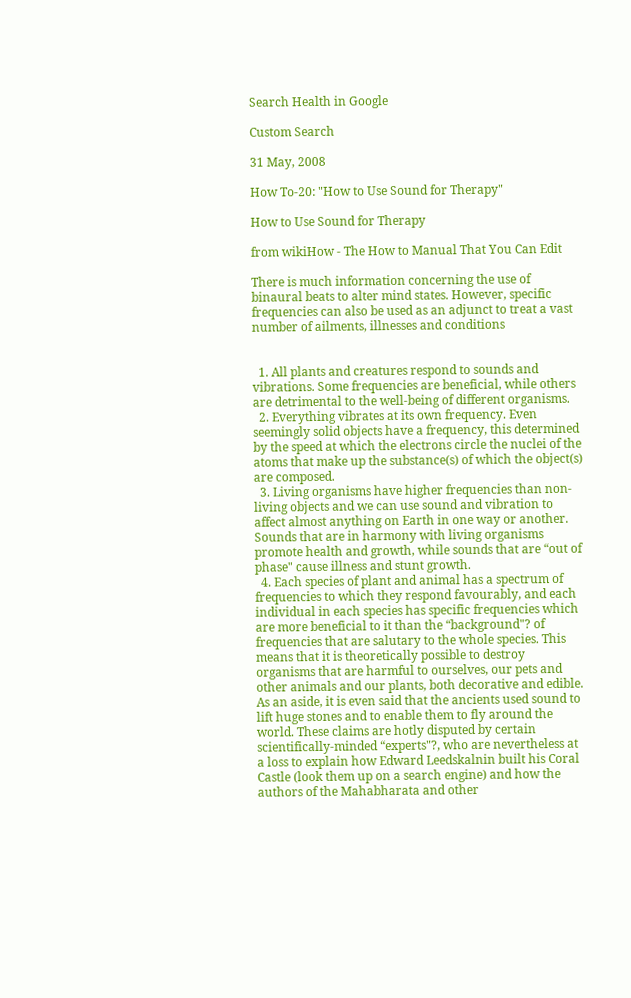Search Health in Google

Custom Search

31 May, 2008

How To-20: "How to Use Sound for Therapy"

How to Use Sound for Therapy

from wikiHow - The How to Manual That You Can Edit

There is much information concerning the use of binaural beats to alter mind states. However, specific frequencies can also be used as an adjunct to treat a vast number of ailments, illnesses and conditions


  1. All plants and creatures respond to sounds and vibrations. Some frequencies are beneficial, while others are detrimental to the well-being of different organisms.
  2. Everything vibrates at its own frequency. Even seemingly solid objects have a frequency, this determined by the speed at which the electrons circle the nuclei of the atoms that make up the substance(s) of which the object(s) are composed.
  3. Living organisms have higher frequencies than non-living objects and we can use sound and vibration to affect almost anything on Earth in one way or another. Sounds that are in harmony with living organisms promote health and growth, while sounds that are “out of phase" cause illness and stunt growth.
  4. Each species of plant and animal has a spectrum of frequencies to which they respond favourably, and each individual in each species has specific frequencies which are more beneficial to it than the “background"? of frequencies that are salutary to the whole species. This means that it is theoretically possible to destroy organisms that are harmful to ourselves, our pets and other animals and our plants, both decorative and edible. As an aside, it is even said that the ancients used sound to lift huge stones and to enable them to fly around the world. These claims are hotly disputed by certain scientifically-minded “experts"?, who are nevertheless at a loss to explain how Edward Leedskalnin built his Coral Castle (look them up on a search engine) and how the authors of the Mahabharata and other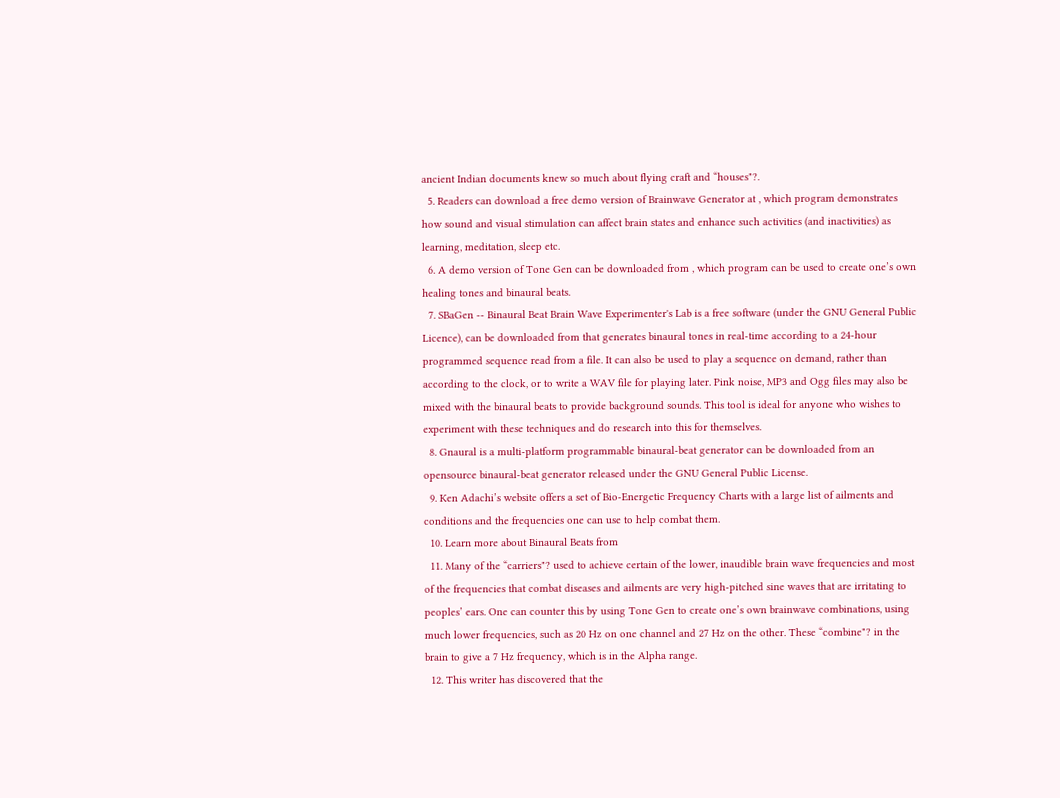ancient Indian documents knew so much about flying craft and “houses"?.
  5. Readers can download a free demo version of Brainwave Generator at , which program demonstrates how sound and visual stimulation can affect brain states and enhance such activities (and inactivities) as learning, meditation, sleep etc.
  6. A demo version of Tone Gen can be downloaded from , which program can be used to create one’s own healing tones and binaural beats.
  7. SBaGen -- Binaural Beat Brain Wave Experimenter's Lab is a free software (under the GNU General Public Licence), can be downloaded from that generates binaural tones in real-time according to a 24-hour programmed sequence read from a file. It can also be used to play a sequence on demand, rather than according to the clock, or to write a WAV file for playing later. Pink noise, MP3 and Ogg files may also be mixed with the binaural beats to provide background sounds. This tool is ideal for anyone who wishes to experiment with these techniques and do research into this for themselves.
  8. Gnaural is a multi-platform programmable binaural-beat generator can be downloaded from an opensource binaural-beat generator released under the GNU General Public License.
  9. Ken Adachi’s website offers a set of Bio-Energetic Frequency Charts with a large list of ailments and conditions and the frequencies one can use to help combat them.
  10. Learn more about Binaural Beats from
  11. Many of the “carriers"? used to achieve certain of the lower, inaudible brain wave frequencies and most of the frequencies that combat diseases and ailments are very high-pitched sine waves that are irritating to peoples’ ears. One can counter this by using Tone Gen to create one’s own brainwave combinations, using much lower frequencies, such as 20 Hz on one channel and 27 Hz on the other. These “combine"? in the brain to give a 7 Hz frequency, which is in the Alpha range.
  12. This writer has discovered that the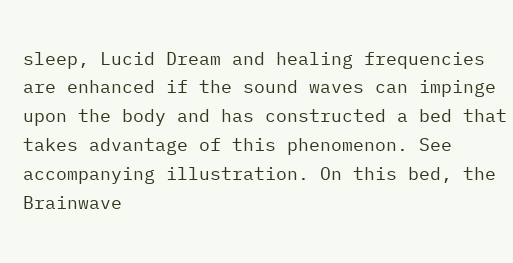sleep, Lucid Dream and healing frequencies are enhanced if the sound waves can impinge upon the body and has constructed a bed that takes advantage of this phenomenon. See accompanying illustration. On this bed, the Brainwave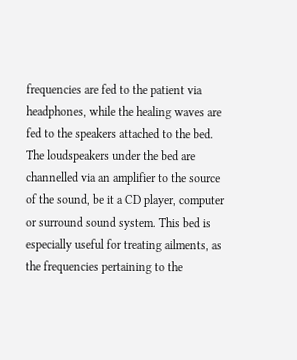frequencies are fed to the patient via headphones, while the healing waves are fed to the speakers attached to the bed. The loudspeakers under the bed are channelled via an amplifier to the source of the sound, be it a CD player, computer or surround sound system. This bed is especially useful for treating ailments, as the frequencies pertaining to the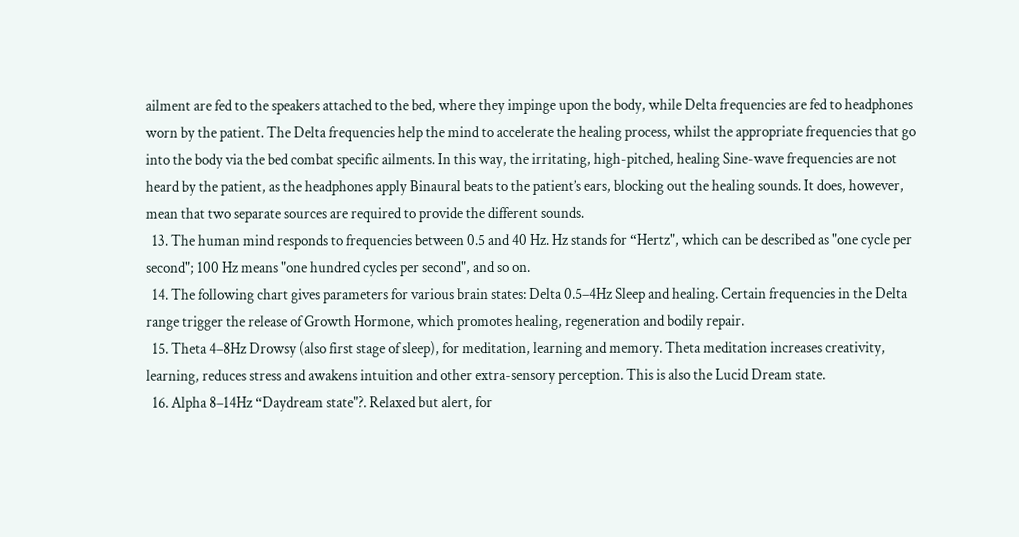ailment are fed to the speakers attached to the bed, where they impinge upon the body, while Delta frequencies are fed to headphones worn by the patient. The Delta frequencies help the mind to accelerate the healing process, whilst the appropriate frequencies that go into the body via the bed combat specific ailments. In this way, the irritating, high-pitched, healing Sine-wave frequencies are not heard by the patient, as the headphones apply Binaural beats to the patient’s ears, blocking out the healing sounds. It does, however, mean that two separate sources are required to provide the different sounds.
  13. The human mind responds to frequencies between 0.5 and 40 Hz. Hz stands for “Hertz", which can be described as "one cycle per second"; 100 Hz means "one hundred cycles per second", and so on.
  14. The following chart gives parameters for various brain states: Delta 0.5–4Hz Sleep and healing. Certain frequencies in the Delta range trigger the release of Growth Hormone, which promotes healing, regeneration and bodily repair.
  15. Theta 4–8Hz Drowsy (also first stage of sleep), for meditation, learning and memory. Theta meditation increases creativity, learning, reduces stress and awakens intuition and other extra-sensory perception. This is also the Lucid Dream state.
  16. Alpha 8–14Hz “Daydream state"?. Relaxed but alert, for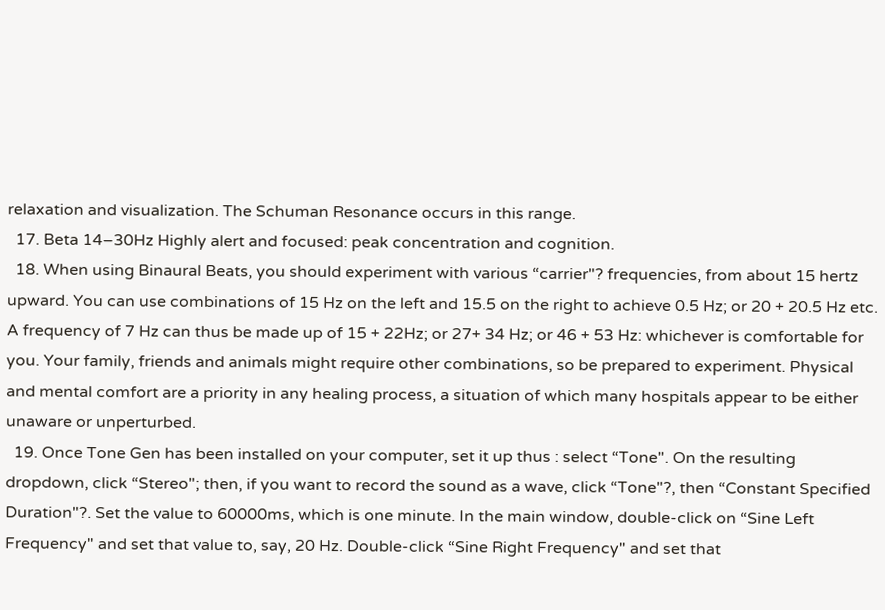relaxation and visualization. The Schuman Resonance occurs in this range.
  17. Beta 14–30Hz Highly alert and focused: peak concentration and cognition.
  18. When using Binaural Beats, you should experiment with various “carrier"? frequencies, from about 15 hertz upward. You can use combinations of 15 Hz on the left and 15.5 on the right to achieve 0.5 Hz; or 20 + 20.5 Hz etc. A frequency of 7 Hz can thus be made up of 15 + 22Hz; or 27+ 34 Hz; or 46 + 53 Hz: whichever is comfortable for you. Your family, friends and animals might require other combinations, so be prepared to experiment. Physical and mental comfort are a priority in any healing process, a situation of which many hospitals appear to be either unaware or unperturbed.
  19. Once Tone Gen has been installed on your computer, set it up thus : select “Tone". On the resulting dropdown, click “Stereo"; then, if you want to record the sound as a wave, click “Tone"?, then “Constant Specified Duration"?. Set the value to 60000ms, which is one minute. In the main window, double-click on “Sine Left Frequency" and set that value to, say, 20 Hz. Double-click “Sine Right Frequency" and set that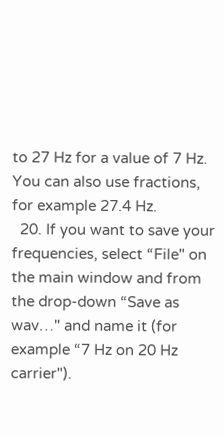to 27 Hz for a value of 7 Hz. You can also use fractions, for example 27.4 Hz.
  20. If you want to save your frequencies, select “File" on the main window and from the drop-down “Save as wav…" and name it (for example “7 Hz on 20 Hz carrier").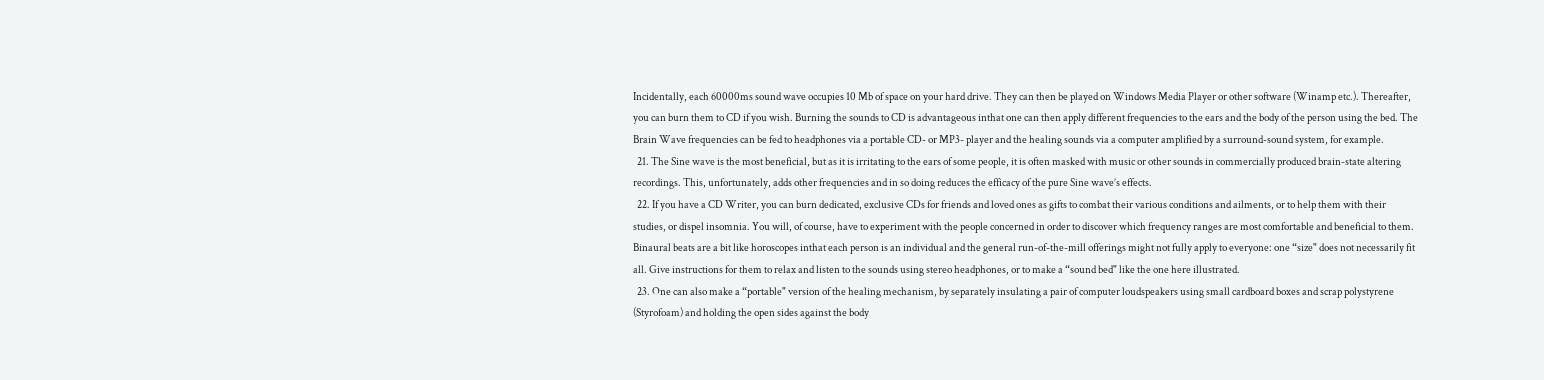Incidentally, each 60000ms sound wave occupies 10 Mb of space on your hard drive. They can then be played on Windows Media Player or other software (Winamp etc.). Thereafter, you can burn them to CD if you wish. Burning the sounds to CD is advantageous inthat one can then apply different frequencies to the ears and the body of the person using the bed. The Brain Wave frequencies can be fed to headphones via a portable CD- or MP3- player and the healing sounds via a computer amplified by a surround-sound system, for example.
  21. The Sine wave is the most beneficial, but as it is irritating to the ears of some people, it is often masked with music or other sounds in commercially produced brain-state altering recordings. This, unfortunately, adds other frequencies and in so doing reduces the efficacy of the pure Sine wave’s effects.
  22. If you have a CD Writer, you can burn dedicated, exclusive CDs for friends and loved ones as gifts to combat their various conditions and ailments, or to help them with their studies, or dispel insomnia. You will, of course, have to experiment with the people concerned in order to discover which frequency ranges are most comfortable and beneficial to them. Binaural beats are a bit like horoscopes inthat each person is an individual and the general run-of-the-mill offerings might not fully apply to everyone: one “size" does not necessarily fit all. Give instructions for them to relax and listen to the sounds using stereo headphones, or to make a “sound bed" like the one here illustrated.
  23. One can also make a “portable" version of the healing mechanism, by separately insulating a pair of computer loudspeakers using small cardboard boxes and scrap polystyrene (Styrofoam) and holding the open sides against the body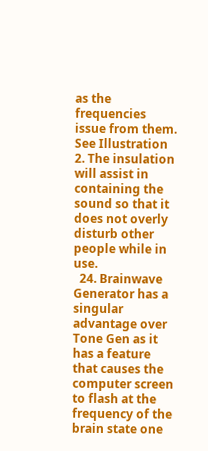as the frequencies issue from them. See Illustration 2. The insulation will assist in containing the sound so that it does not overly disturb other people while in use.
  24. Brainwave Generator has a singular advantage over Tone Gen as it has a feature that causes the computer screen to flash at the frequency of the brain state one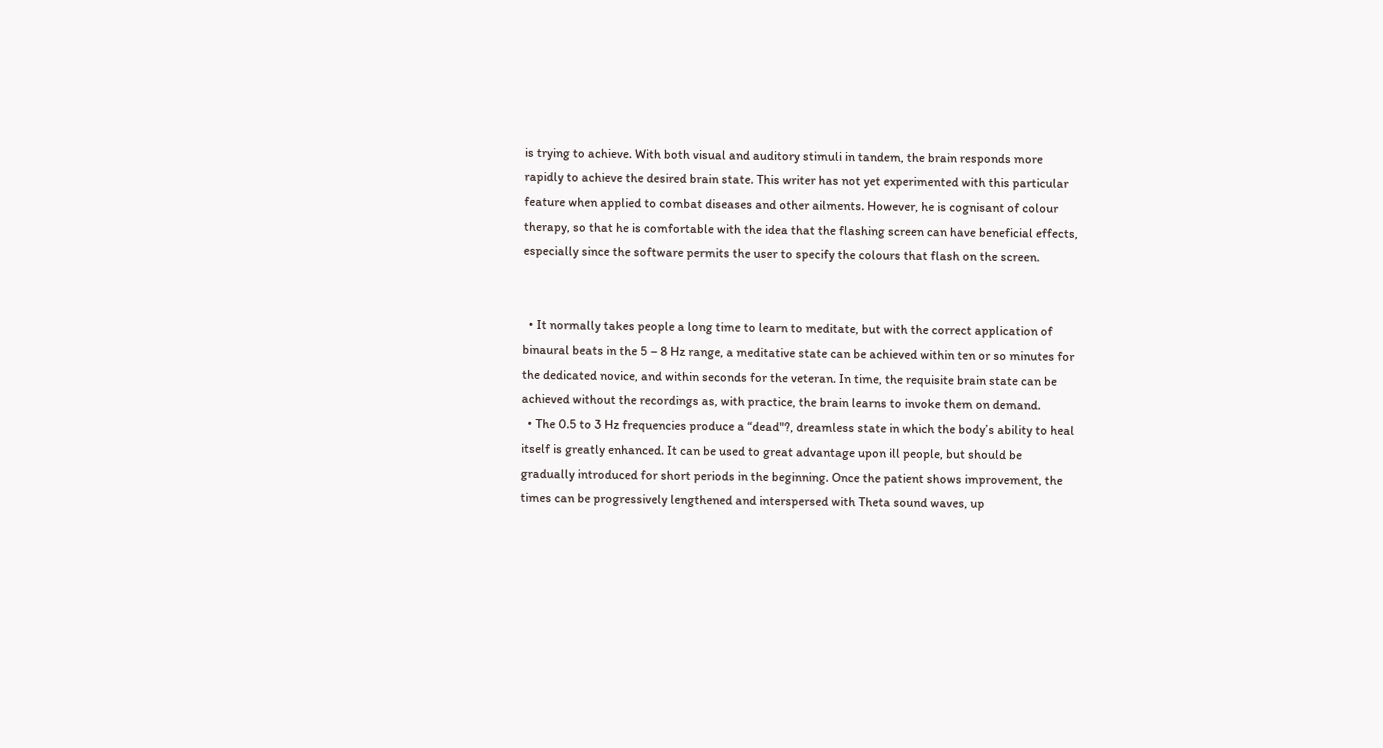is trying to achieve. With both visual and auditory stimuli in tandem, the brain responds more rapidly to achieve the desired brain state. This writer has not yet experimented with this particular feature when applied to combat diseases and other ailments. However, he is cognisant of colour therapy, so that he is comfortable with the idea that the flashing screen can have beneficial effects, especially since the software permits the user to specify the colours that flash on the screen.


  • It normally takes people a long time to learn to meditate, but with the correct application of binaural beats in the 5 – 8 Hz range, a meditative state can be achieved within ten or so minutes for the dedicated novice, and within seconds for the veteran. In time, the requisite brain state can be achieved without the recordings as, with practice, the brain learns to invoke them on demand.
  • The 0.5 to 3 Hz frequencies produce a “dead"?, dreamless state in which the body’s ability to heal itself is greatly enhanced. It can be used to great advantage upon ill people, but should be gradually introduced for short periods in the beginning. Once the patient shows improvement, the times can be progressively lengthened and interspersed with Theta sound waves, up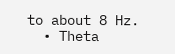to about 8 Hz.
  • Theta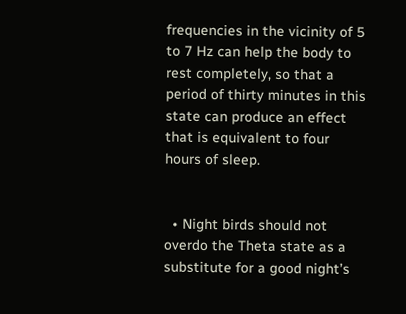frequencies in the vicinity of 5 to 7 Hz can help the body to rest completely, so that a period of thirty minutes in this state can produce an effect that is equivalent to four hours of sleep.


  • Night birds should not overdo the Theta state as a substitute for a good night’s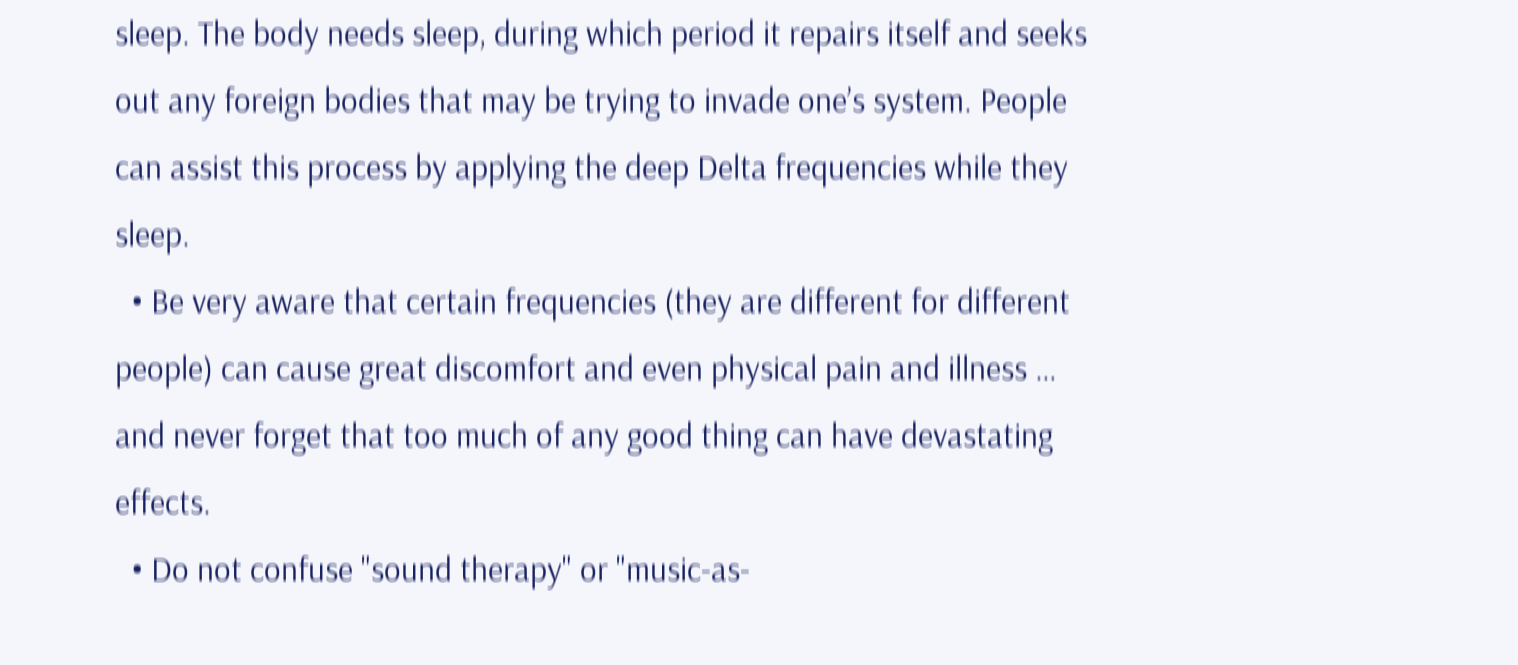sleep. The body needs sleep, during which period it repairs itself and seeks out any foreign bodies that may be trying to invade one’s system. People can assist this process by applying the deep Delta frequencies while they sleep.
  • Be very aware that certain frequencies (they are different for different people) can cause great discomfort and even physical pain and illness … and never forget that too much of any good thing can have devastating effects.
  • Do not confuse "sound therapy" or "music-as-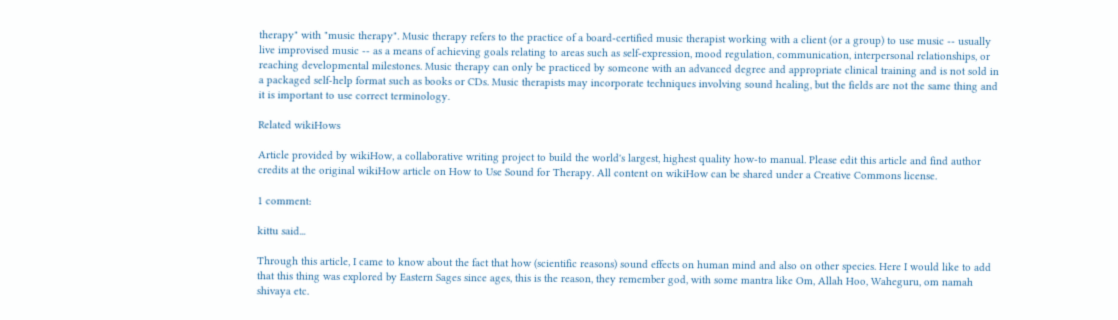therapy" with "music therapy". Music therapy refers to the practice of a board-certified music therapist working with a client (or a group) to use music -- usually live improvised music -- as a means of achieving goals relating to areas such as self-expression, mood regulation, communication, interpersonal relationships, or reaching developmental milestones. Music therapy can only be practiced by someone with an advanced degree and appropriate clinical training and is not sold in a packaged self-help format such as books or CDs. Music therapists may incorporate techniques involving sound healing, but the fields are not the same thing and it is important to use correct terminology.

Related wikiHows

Article provided by wikiHow, a collaborative writing project to build the world's largest, highest quality how-to manual. Please edit this article and find author credits at the original wikiHow article on How to Use Sound for Therapy. All content on wikiHow can be shared under a Creative Commons license.

1 comment:

kittu said...

Through this article, I came to know about the fact that how (scientific reasons) sound effects on human mind and also on other species. Here I would like to add that this thing was explored by Eastern Sages since ages, this is the reason, they remember god, with some mantra like Om, Allah Hoo, Waheguru, om namah shivaya etc.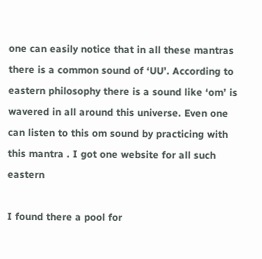one can easily notice that in all these mantras there is a common sound of ‘UU’. According to eastern philosophy there is a sound like ‘om’ is wavered in all around this universe. Even one can listen to this om sound by practicing with this mantra . I got one website for all such eastern

I found there a pool for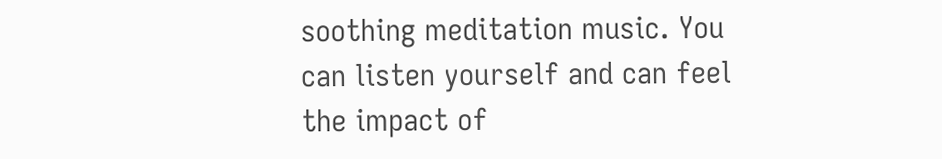soothing meditation music. You can listen yourself and can feel the impact of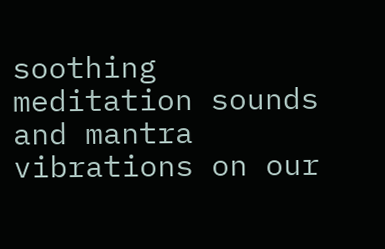soothing meditation sounds and mantra vibrations on our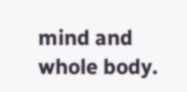mind and whole body.